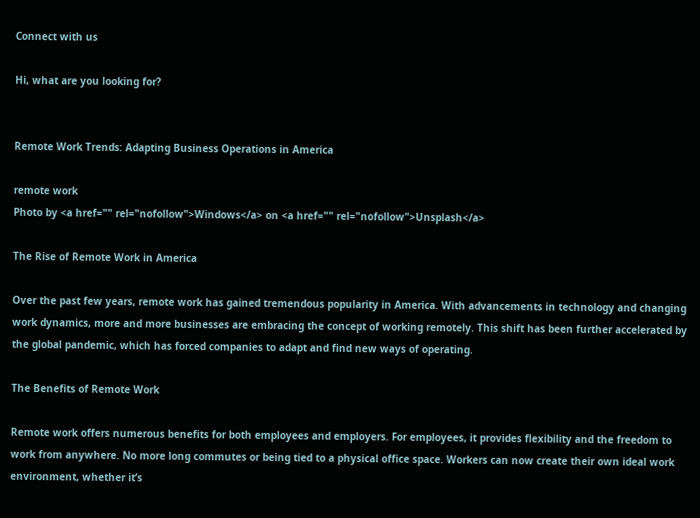Connect with us

Hi, what are you looking for?


Remote Work Trends: Adapting Business Operations in America

remote work
Photo by <a href="" rel="nofollow">Windows</a> on <a href="" rel="nofollow">Unsplash</a>

The Rise of Remote Work in America

Over the past few years, remote work has gained tremendous popularity in America. With advancements in technology and changing work dynamics, more and more businesses are embracing the concept of working remotely. This shift has been further accelerated by the global pandemic, which has forced companies to adapt and find new ways of operating.

The Benefits of Remote Work

Remote work offers numerous benefits for both employees and employers. For employees, it provides flexibility and the freedom to work from anywhere. No more long commutes or being tied to a physical office space. Workers can now create their own ideal work environment, whether it’s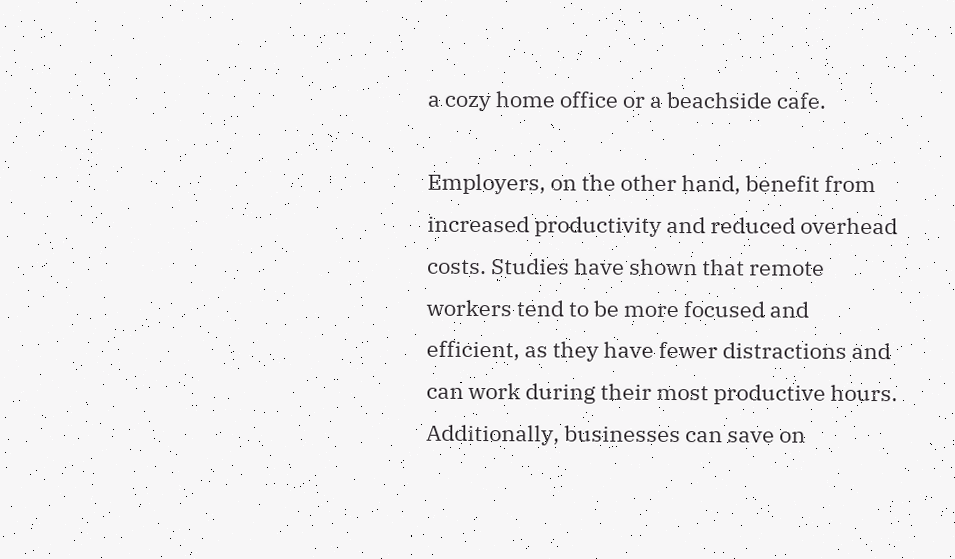a cozy home office or a beachside cafe.

Employers, on the other hand, benefit from increased productivity and reduced overhead costs. Studies have shown that remote workers tend to be more focused and efficient, as they have fewer distractions and can work during their most productive hours. Additionally, businesses can save on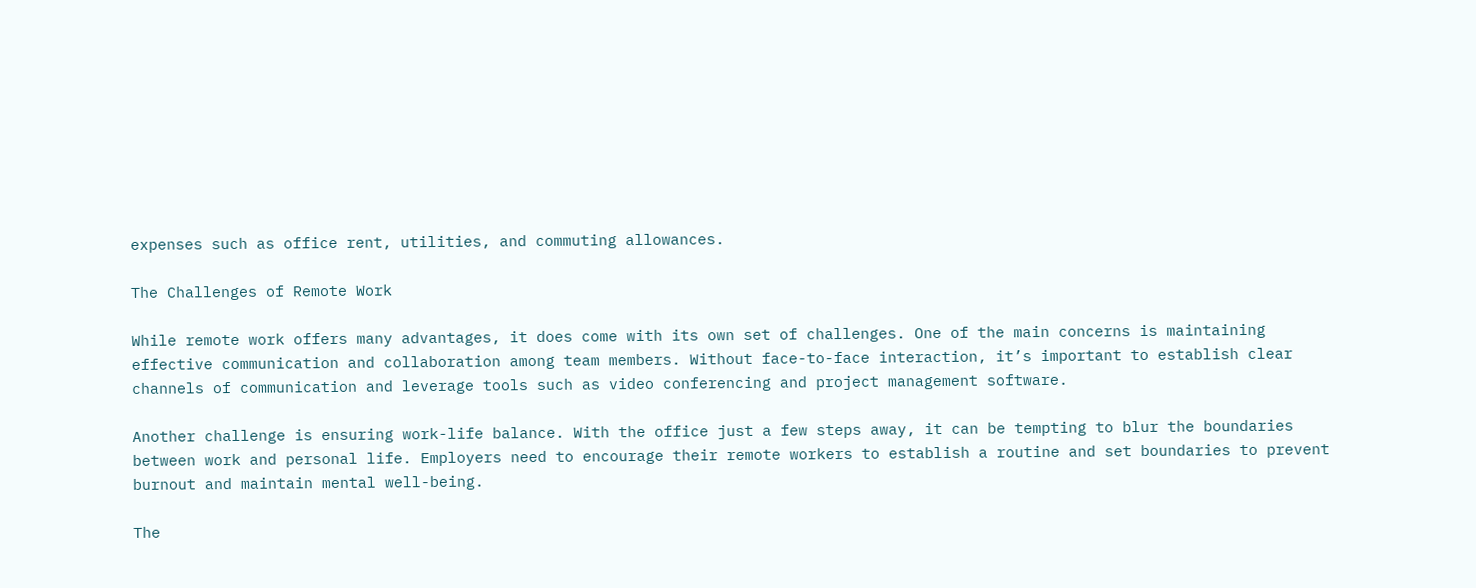expenses such as office rent, utilities, and commuting allowances.

The Challenges of Remote Work

While remote work offers many advantages, it does come with its own set of challenges. One of the main concerns is maintaining effective communication and collaboration among team members. Without face-to-face interaction, it’s important to establish clear channels of communication and leverage tools such as video conferencing and project management software.

Another challenge is ensuring work-life balance. With the office just a few steps away, it can be tempting to blur the boundaries between work and personal life. Employers need to encourage their remote workers to establish a routine and set boundaries to prevent burnout and maintain mental well-being.

The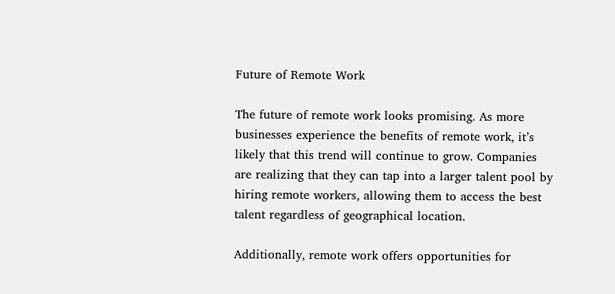Future of Remote Work

The future of remote work looks promising. As more businesses experience the benefits of remote work, it’s likely that this trend will continue to grow. Companies are realizing that they can tap into a larger talent pool by hiring remote workers, allowing them to access the best talent regardless of geographical location.

Additionally, remote work offers opportunities for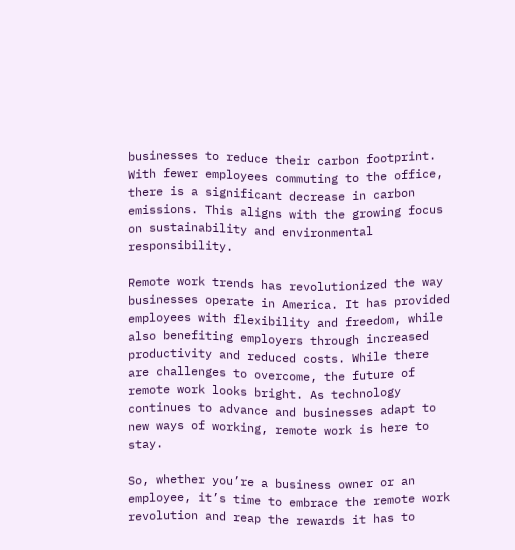businesses to reduce their carbon footprint. With fewer employees commuting to the office, there is a significant decrease in carbon emissions. This aligns with the growing focus on sustainability and environmental responsibility.

Remote work trends has revolutionized the way businesses operate in America. It has provided employees with flexibility and freedom, while also benefiting employers through increased productivity and reduced costs. While there are challenges to overcome, the future of remote work looks bright. As technology continues to advance and businesses adapt to new ways of working, remote work is here to stay.

So, whether you’re a business owner or an employee, it’s time to embrace the remote work revolution and reap the rewards it has to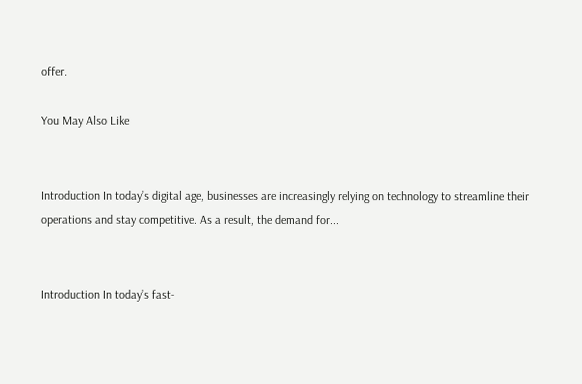offer.

You May Also Like


Introduction In today’s digital age, businesses are increasingly relying on technology to streamline their operations and stay competitive. As a result, the demand for...


Introduction In today’s fast-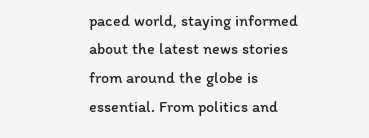paced world, staying informed about the latest news stories from around the globe is essential. From politics and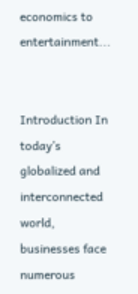economics to entertainment...


Introduction In today’s globalized and interconnected world, businesses face numerous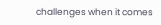challenges when it comes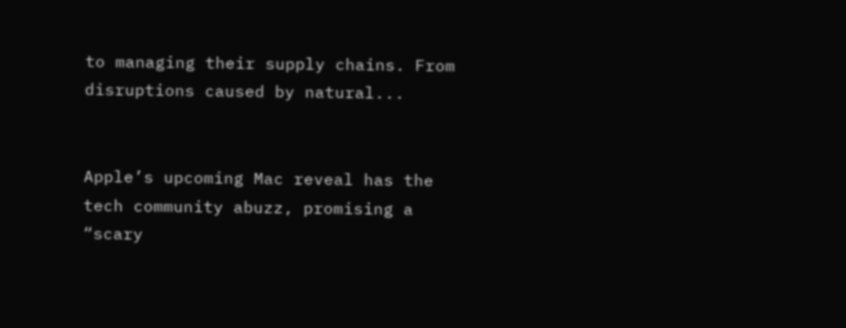to managing their supply chains. From disruptions caused by natural...


Apple’s upcoming Mac reveal has the tech community abuzz, promising a “scary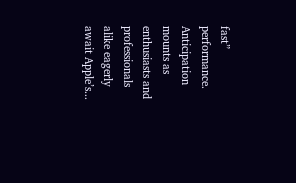fast” performance. Anticipation mounts as enthusiasts and professionals alike eagerly await Apple’s...